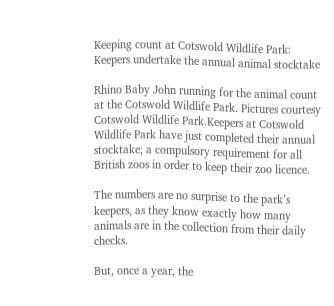Keeping count at Cotswold Wildlife Park: Keepers undertake the annual animal stocktake

Rhino Baby John running for the animal count at the Cotswold Wildlife Park. Pictures courtesy Cotswold Wildlife Park.Keepers at Cotswold Wildlife Park have just completed their annual stocktake; a compulsory requirement for all British zoos in order to keep their zoo licence.

The numbers are no surprise to the park’s keepers, as they know exactly how many animals are in the collection from their daily checks.

But, once a year, the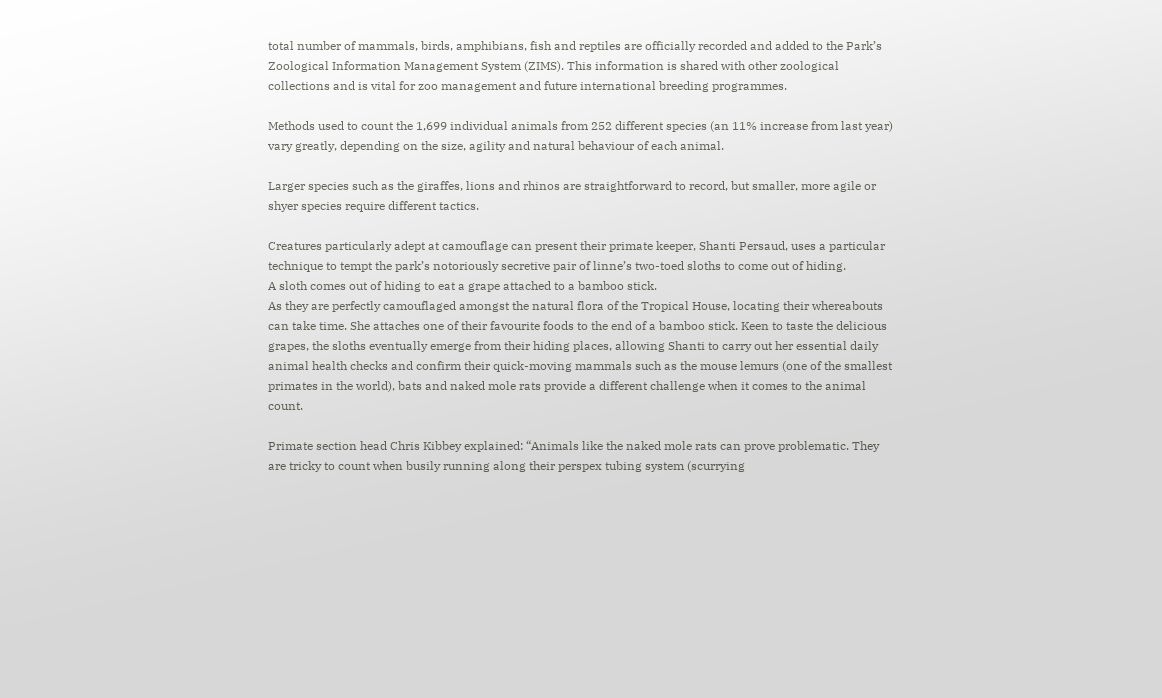total number of mammals, birds, amphibians, fish and reptiles are officially recorded and added to the Park’s Zoological Information Management System (ZIMS). This information is shared with other zoological collections and is vital for zoo management and future international breeding programmes.

Methods used to count the 1,699 individual animals from 252 different species (an 11% increase from last year) vary greatly, depending on the size, agility and natural behaviour of each animal.

Larger species such as the giraffes, lions and rhinos are straightforward to record, but smaller, more agile or shyer species require different tactics.

Creatures particularly adept at camouflage can present their primate keeper, Shanti Persaud, uses a particular technique to tempt the park’s notoriously secretive pair of linne’s two-toed sloths to come out of hiding.
A sloth comes out of hiding to eat a grape attached to a bamboo stick.
As they are perfectly camouflaged amongst the natural flora of the Tropical House, locating their whereabouts can take time. She attaches one of their favourite foods to the end of a bamboo stick. Keen to taste the delicious grapes, the sloths eventually emerge from their hiding places, allowing Shanti to carry out her essential daily animal health checks and confirm their quick-moving mammals such as the mouse lemurs (one of the smallest primates in the world), bats and naked mole rats provide a different challenge when it comes to the animal count.

Primate section head Chris Kibbey explained: “Animals like the naked mole rats can prove problematic. They are tricky to count when busily running along their perspex tubing system (scurrying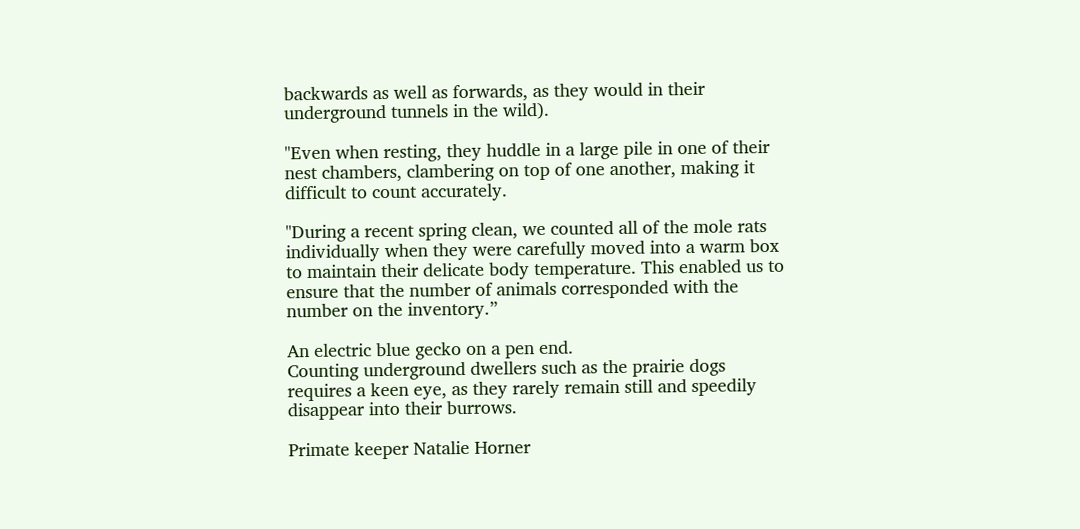backwards as well as forwards, as they would in their underground tunnels in the wild).

"Even when resting, they huddle in a large pile in one of their nest chambers, clambering on top of one another, making it difficult to count accurately.

"During a recent spring clean, we counted all of the mole rats individually when they were carefully moved into a warm box to maintain their delicate body temperature. This enabled us to ensure that the number of animals corresponded with the number on the inventory.”

An electric blue gecko on a pen end.
Counting underground dwellers such as the prairie dogs requires a keen eye, as they rarely remain still and speedily disappear into their burrows.

Primate keeper Natalie Horner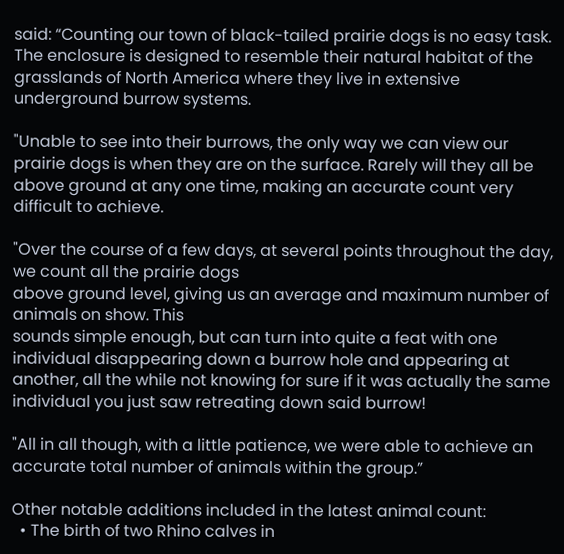said: “Counting our town of black-tailed prairie dogs is no easy task. The enclosure is designed to resemble their natural habitat of the grasslands of North America where they live in extensive underground burrow systems.

"Unable to see into their burrows, the only way we can view our prairie dogs is when they are on the surface. Rarely will they all be above ground at any one time, making an accurate count very difficult to achieve.

"Over the course of a few days, at several points throughout the day, we count all the prairie dogs
above ground level, giving us an average and maximum number of animals on show. This
sounds simple enough, but can turn into quite a feat with one individual disappearing down a burrow hole and appearing at another, all the while not knowing for sure if it was actually the same individual you just saw retreating down said burrow!

"All in all though, with a little patience, we were able to achieve an accurate total number of animals within the group.”

Other notable additions included in the latest animal count:
  • The birth of two Rhino calves in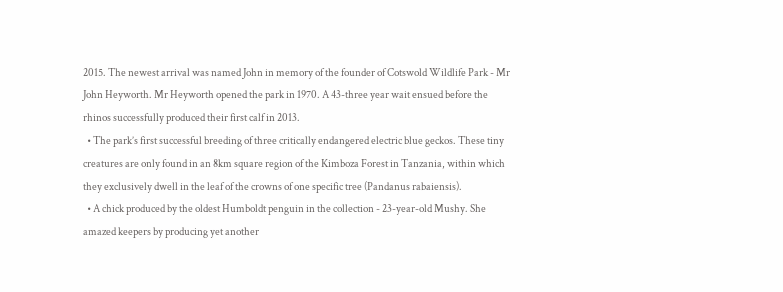2015. The newest arrival was named John in memory of the founder of Cotswold Wildlife Park - Mr John Heyworth. Mr Heyworth opened the park in 1970. A 43-three year wait ensued before the rhinos successfully produced their first calf in 2013.
  • The park’s first successful breeding of three critically endangered electric blue geckos. These tiny creatures are only found in an 8km square region of the Kimboza Forest in Tanzania, within which they exclusively dwell in the leaf of the crowns of one specific tree (Pandanus rabaiensis).
  • A chick produced by the oldest Humboldt penguin in the collection - 23-year-old Mushy. She amazed keepers by producing yet another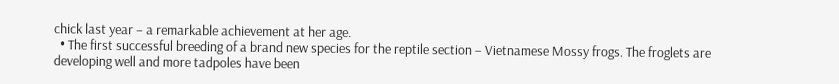chick last year – a remarkable achievement at her age.
  • The first successful breeding of a brand new species for the reptile section – Vietnamese Mossy frogs. The froglets are developing well and more tadpoles have been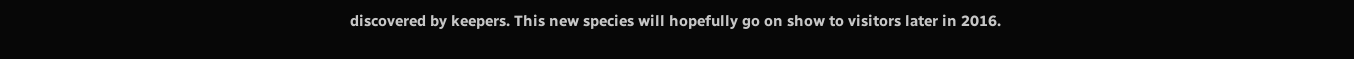discovered by keepers. This new species will hopefully go on show to visitors later in 2016.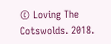© Loving The Cotswolds. 2018.